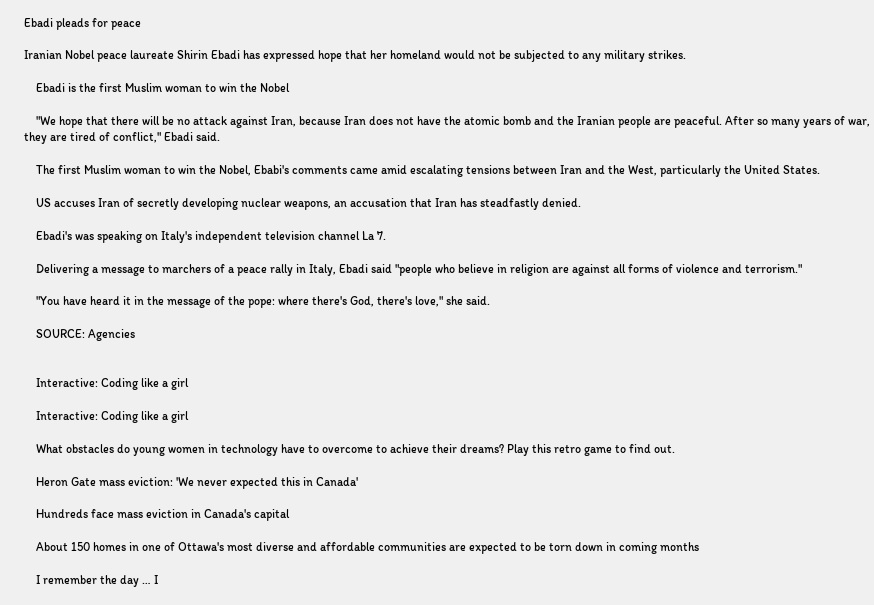Ebadi pleads for peace

Iranian Nobel peace laureate Shirin Ebadi has expressed hope that her homeland would not be subjected to any military strikes.

    Ebadi is the first Muslim woman to win the Nobel

    "We hope that there will be no attack against Iran, because Iran does not have the atomic bomb and the Iranian people are peaceful. After so many years of war, they are tired of conflict," Ebadi said.

    The first Muslim woman to win the Nobel, Ebabi's comments came amid escalating tensions between Iran and the West, particularly the United States.

    US accuses Iran of secretly developing nuclear weapons, an accusation that Iran has steadfastly denied.

    Ebadi's was speaking on Italy's independent television channel La 7.

    Delivering a message to marchers of a peace rally in Italy, Ebadi said "people who believe in religion are against all forms of violence and terrorism."

    "You have heard it in the message of the pope: where there's God, there's love," she said.

    SOURCE: Agencies


    Interactive: Coding like a girl

    Interactive: Coding like a girl

    What obstacles do young women in technology have to overcome to achieve their dreams? Play this retro game to find out.

    Heron Gate mass eviction: 'We never expected this in Canada'

    Hundreds face mass eviction in Canada's capital

    About 150 homes in one of Ottawa's most diverse and affordable communities are expected to be torn down in coming months

    I remember the day … I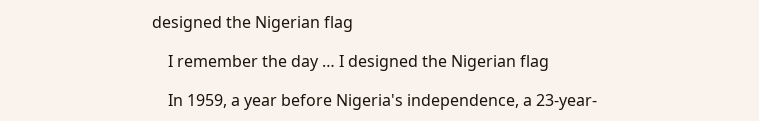designed the Nigerian flag

    I remember the day … I designed the Nigerian flag

    In 1959, a year before Nigeria's independence, a 23-year-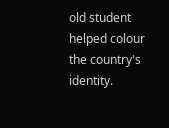old student helped colour the country's identity.